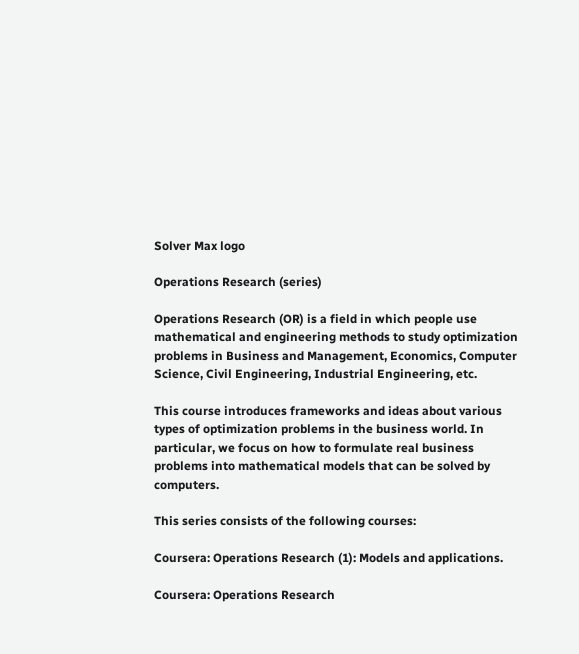Solver Max logo

Operations Research (series)

Operations Research (OR) is a field in which people use mathematical and engineering methods to study optimization problems in Business and Management, Economics, Computer Science, Civil Engineering, Industrial Engineering, etc.

This course introduces frameworks and ideas about various types of optimization problems in the business world. In particular, we focus on how to formulate real business problems into mathematical models that can be solved by computers.

This series consists of the following courses:

Coursera: Operations Research (1): Models and applications.

Coursera: Operations Research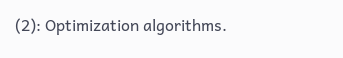(2): Optimization algorithms.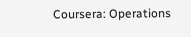Coursera: Operations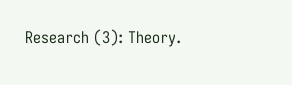Research (3): Theory.